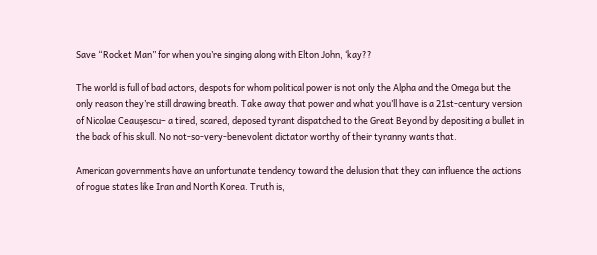Save “Rocket Man” for when you’re singing along with Elton John, ‘kay??

The world is full of bad actors, despots for whom political power is not only the Alpha and the Omega but the only reason they’re still drawing breath. Take away that power and what you’ll have is a 21st-century version of Nicolae Ceaușescu– a tired, scared, deposed tyrant dispatched to the Great Beyond by depositing a bullet in the back of his skull. No not-so-very-benevolent dictator worthy of their tyranny wants that.

American governments have an unfortunate tendency toward the delusion that they can influence the actions of rogue states like Iran and North Korea. Truth is,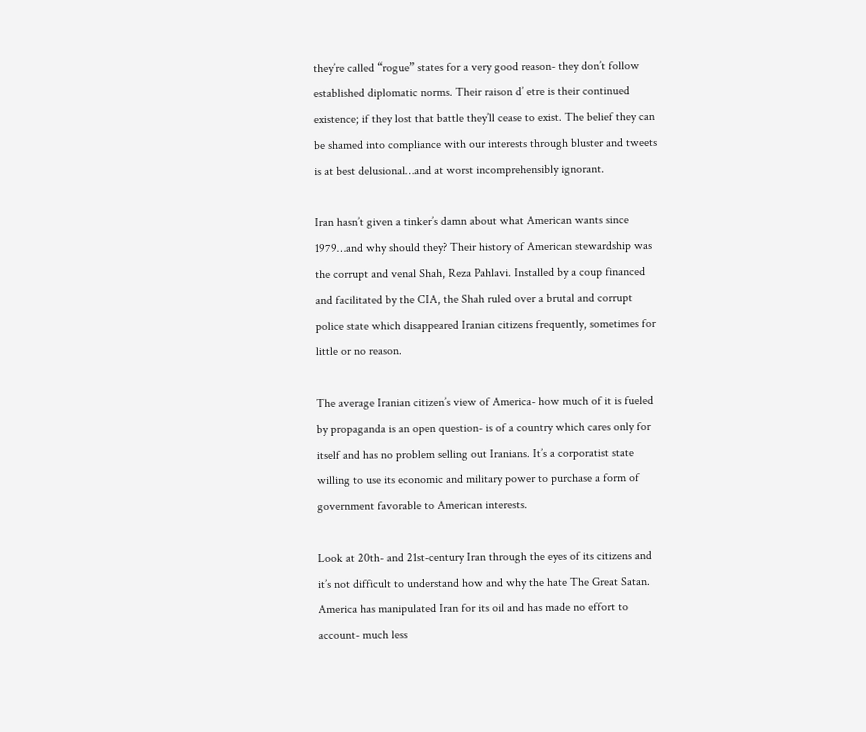they’re called “rogue” states for a very good reason- they don’t follow established diplomatic norms. Their raison d’ etre is their continued existence; if they lost that battle they’ll cease to exist. The belief they can be shamed into compliance with our interests through bluster and tweets is at best delusional…and at worst incomprehensibly ignorant.

Iran hasn’t given a tinker’s damn about what American wants since 1979…and why should they? Their history of American stewardship was the corrupt and venal Shah, Reza Pahlavi. Installed by a coup financed and facilitated by the CIA, the Shah ruled over a brutal and corrupt police state which disappeared Iranian citizens frequently, sometimes for little or no reason.

The average Iranian citizen’s view of America- how much of it is fueled by propaganda is an open question- is of a country which cares only for itself and has no problem selling out Iranians. It’s a corporatist state willing to use its economic and military power to purchase a form of government favorable to American interests.

Look at 20th- and 21st-century Iran through the eyes of its citizens and it’s not difficult to understand how and why the hate The Great Satan. America has manipulated Iran for its oil and has made no effort to account- much less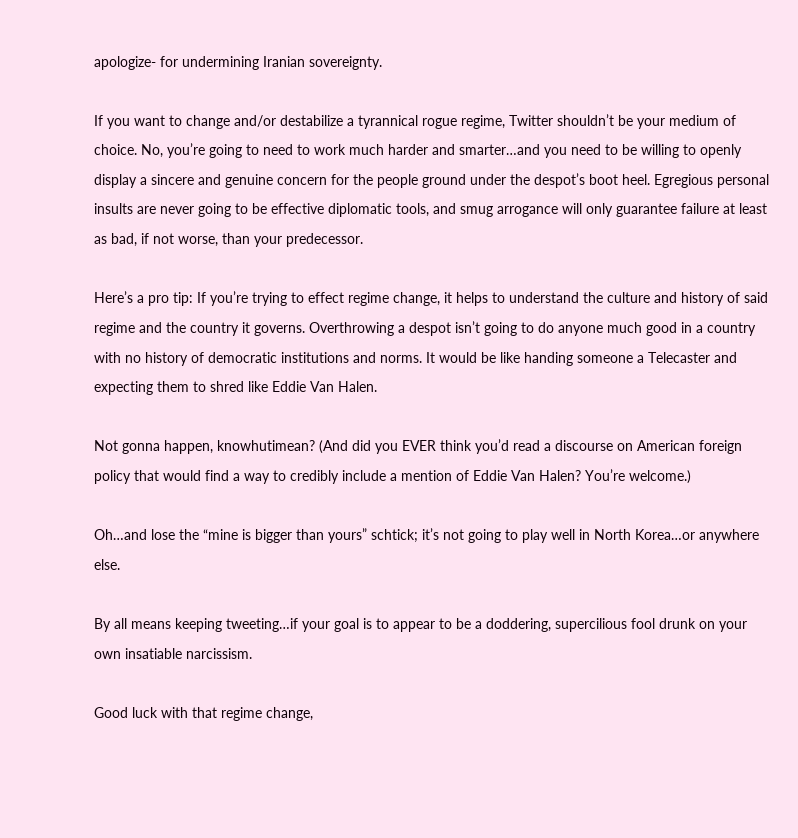apologize- for undermining Iranian sovereignty.

If you want to change and/or destabilize a tyrannical rogue regime, Twitter shouldn’t be your medium of choice. No, you’re going to need to work much harder and smarter…and you need to be willing to openly display a sincere and genuine concern for the people ground under the despot’s boot heel. Egregious personal insults are never going to be effective diplomatic tools, and smug arrogance will only guarantee failure at least as bad, if not worse, than your predecessor.

Here’s a pro tip: If you’re trying to effect regime change, it helps to understand the culture and history of said regime and the country it governs. Overthrowing a despot isn’t going to do anyone much good in a country with no history of democratic institutions and norms. It would be like handing someone a Telecaster and expecting them to shred like Eddie Van Halen.

Not gonna happen, knowhutimean? (And did you EVER think you’d read a discourse on American foreign policy that would find a way to credibly include a mention of Eddie Van Halen? You’re welcome.)

Oh…and lose the “mine is bigger than yours” schtick; it’s not going to play well in North Korea…or anywhere else.

By all means keeping tweeting…if your goal is to appear to be a doddering, supercilious fool drunk on your own insatiable narcissism.

Good luck with that regime change,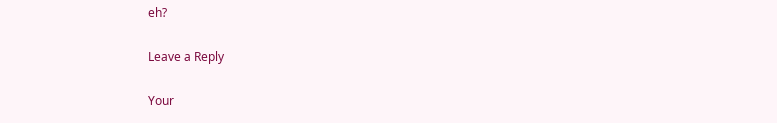eh?

Leave a Reply

Your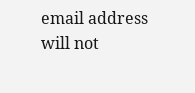email address will not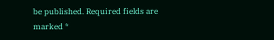be published. Required fields are marked *